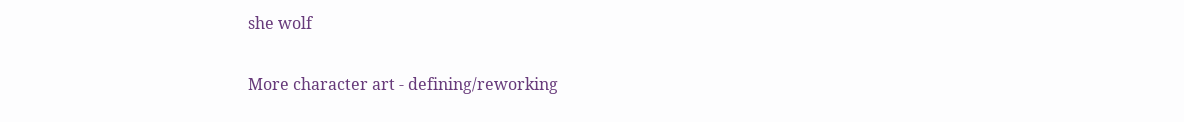she wolf


More character art - defining/reworking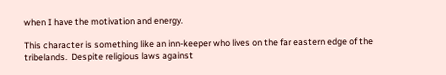when I have the motivation and energy.

This character is something like an inn-keeper who lives on the far eastern edge of the tribelands.  Despite religious laws against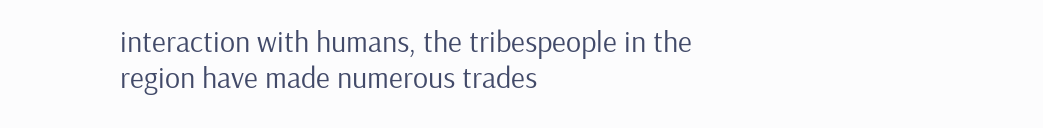interaction with humans, the tribespeople in the region have made numerous trades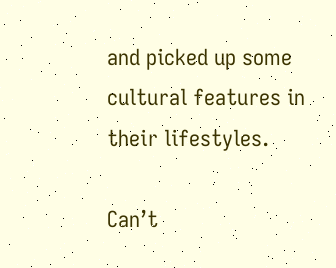and picked up some cultural features in their lifestyles.

Can’t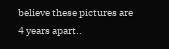believe these pictures are 4 years apart..